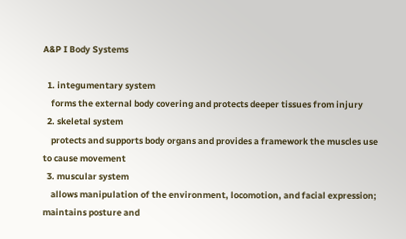A&P I Body Systems

  1. integumentary system
    forms the external body covering and protects deeper tissues from injury
  2. skeletal system
    protects and supports body organs and provides a framework the muscles use to cause movement
  3. muscular system
    allows manipulation of the environment, locomotion, and facial expression; maintains posture and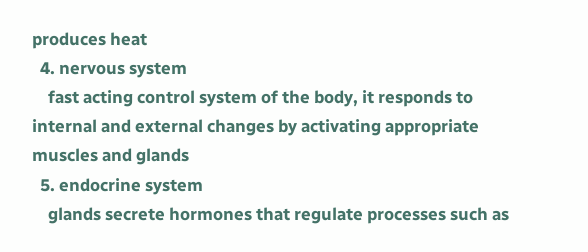produces heat
  4. nervous system
    fast acting control system of the body, it responds to internal and external changes by activating appropriate muscles and glands
  5. endocrine system
    glands secrete hormones that regulate processes such as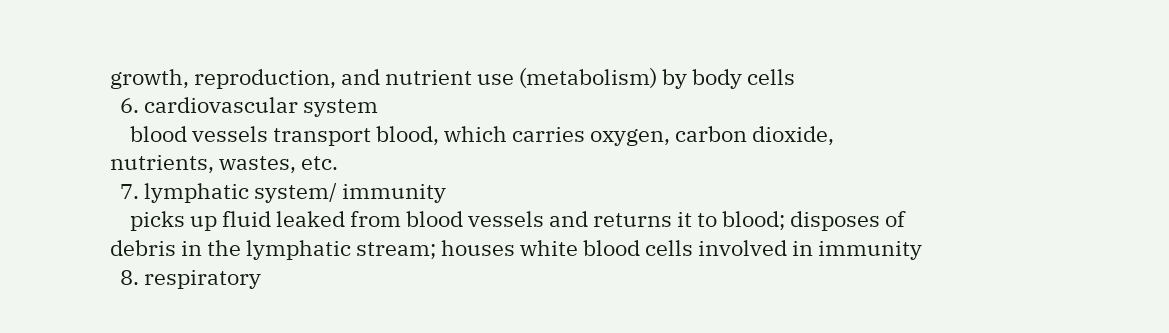growth, reproduction, and nutrient use (metabolism) by body cells
  6. cardiovascular system
    blood vessels transport blood, which carries oxygen, carbon dioxide, nutrients, wastes, etc.
  7. lymphatic system/ immunity
    picks up fluid leaked from blood vessels and returns it to blood; disposes of debris in the lymphatic stream; houses white blood cells involved in immunity
  8. respiratory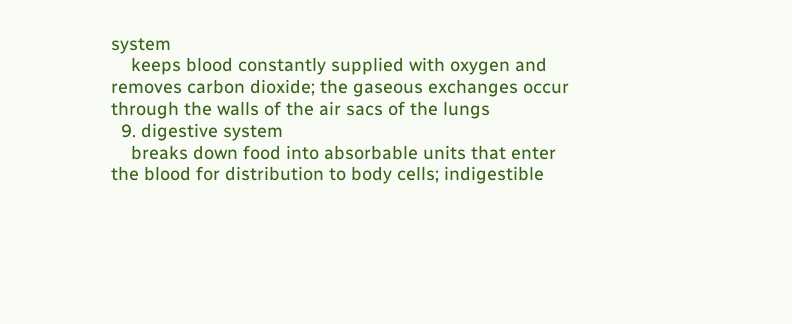system
    keeps blood constantly supplied with oxygen and removes carbon dioxide; the gaseous exchanges occur through the walls of the air sacs of the lungs
  9. digestive system
    breaks down food into absorbable units that enter the blood for distribution to body cells; indigestible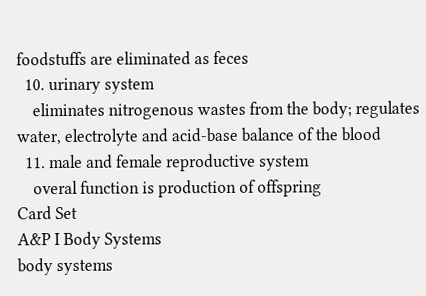foodstuffs are eliminated as feces
  10. urinary system
    eliminates nitrogenous wastes from the body; regulates water, electrolyte and acid-base balance of the blood
  11. male and female reproductive system
    overal function is production of offspring
Card Set
A&P I Body Systems
body systems